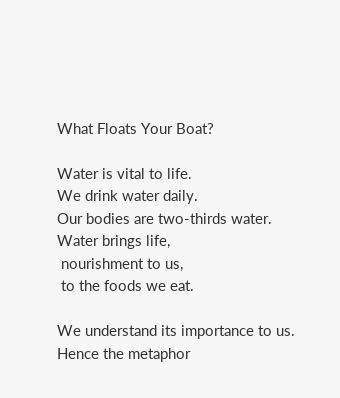What Floats Your Boat?

Water is vital to life.
We drink water daily.
Our bodies are two-thirds water.
Water brings life,
 nourishment to us,
 to the foods we eat.

We understand its importance to us.
Hence the metaphor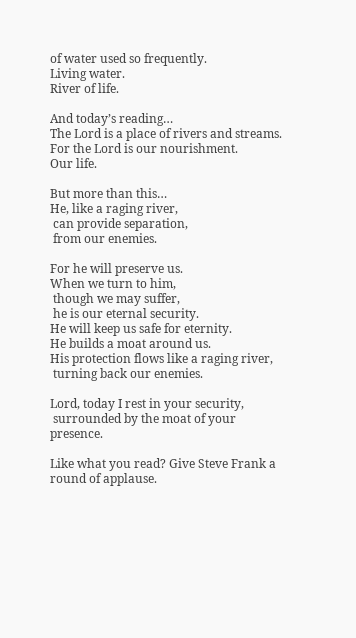of water used so frequently.
Living water.
River of life.

And today’s reading…
The Lord is a place of rivers and streams.
For the Lord is our nourishment.
Our life.

But more than this…
He, like a raging river,
 can provide separation,
 from our enemies.

For he will preserve us.
When we turn to him,
 though we may suffer,
 he is our eternal security.
He will keep us safe for eternity.
He builds a moat around us.
His protection flows like a raging river,
 turning back our enemies.

Lord, today I rest in your security,
 surrounded by the moat of your presence.

Like what you read? Give Steve Frank a round of applause.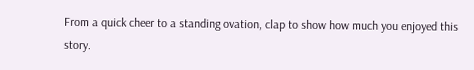From a quick cheer to a standing ovation, clap to show how much you enjoyed this story.